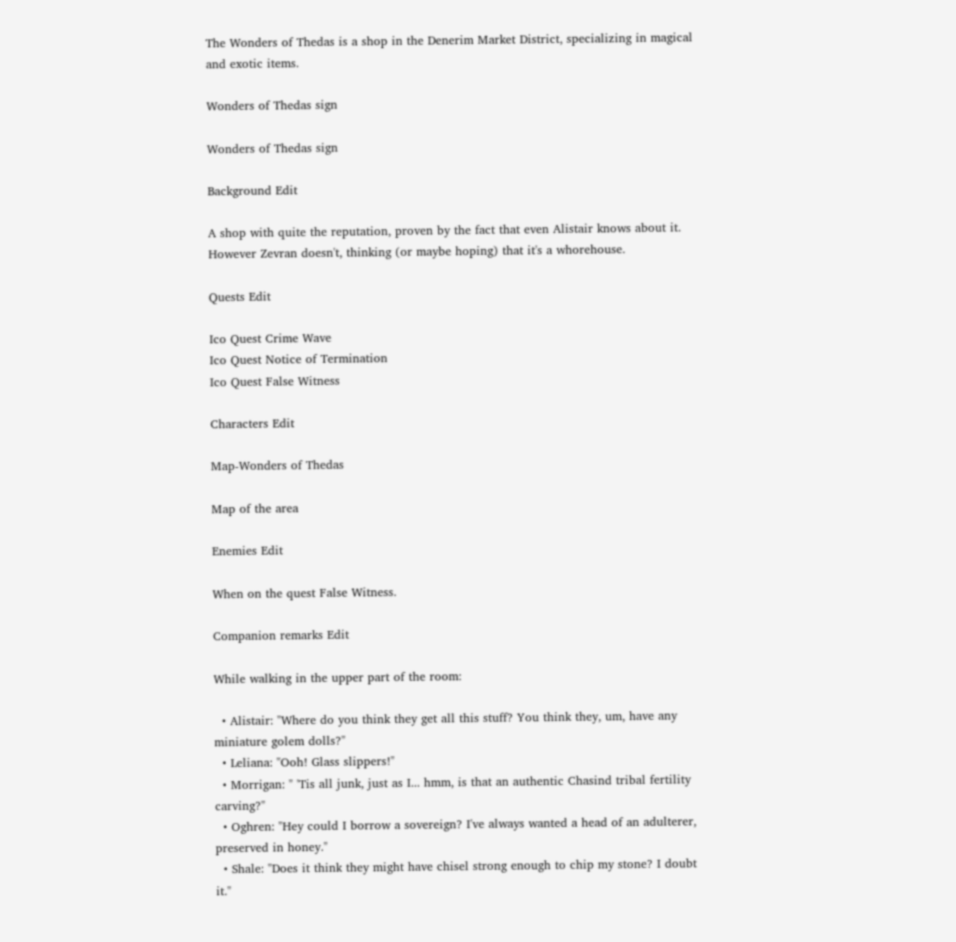The Wonders of Thedas is a shop in the Denerim Market District, specializing in magical and exotic items.

Wonders of Thedas sign

Wonders of Thedas sign

Background Edit

A shop with quite the reputation, proven by the fact that even Alistair knows about it. However Zevran doesn't, thinking (or maybe hoping) that it's a whorehouse.

Quests Edit

Ico Quest Crime Wave
Ico Quest Notice of Termination
Ico Quest False Witness

Characters Edit

Map-Wonders of Thedas

Map of the area

Enemies Edit

When on the quest False Witness.

Companion remarks Edit

While walking in the upper part of the room:

  • Alistair: "Where do you think they get all this stuff? You think they, um, have any miniature golem dolls?"
  • Leliana: "Ooh! Glass slippers!"
  • Morrigan: " 'Tis all junk, just as I... hmm, is that an authentic Chasind tribal fertility carving?"
  • Oghren: "Hey could I borrow a sovereign? I've always wanted a head of an adulterer, preserved in honey."
  • Shale: "Does it think they might have chisel strong enough to chip my stone? I doubt it."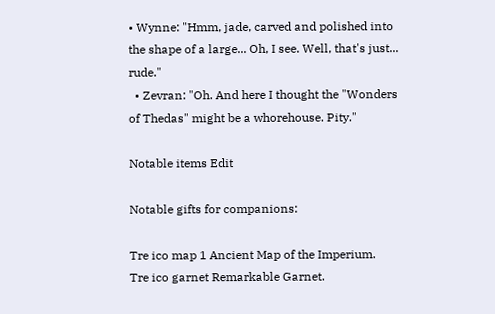• Wynne: "Hmm, jade, carved and polished into the shape of a large... Oh, I see. Well, that's just... rude."
  • Zevran: "Oh. And here I thought the "Wonders of Thedas" might be a whorehouse. Pity."

Notable items Edit

Notable gifts for companions:

Tre ico map 1 Ancient Map of the Imperium.
Tre ico garnet Remarkable Garnet.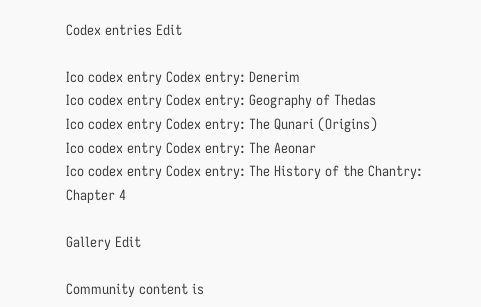Codex entries Edit

Ico codex entry Codex entry: Denerim
Ico codex entry Codex entry: Geography of Thedas
Ico codex entry Codex entry: The Qunari (Origins)
Ico codex entry Codex entry: The Aeonar
Ico codex entry Codex entry: The History of the Chantry: Chapter 4

Gallery Edit

Community content is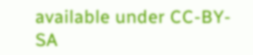available under CC-BY-SA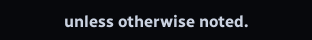unless otherwise noted.